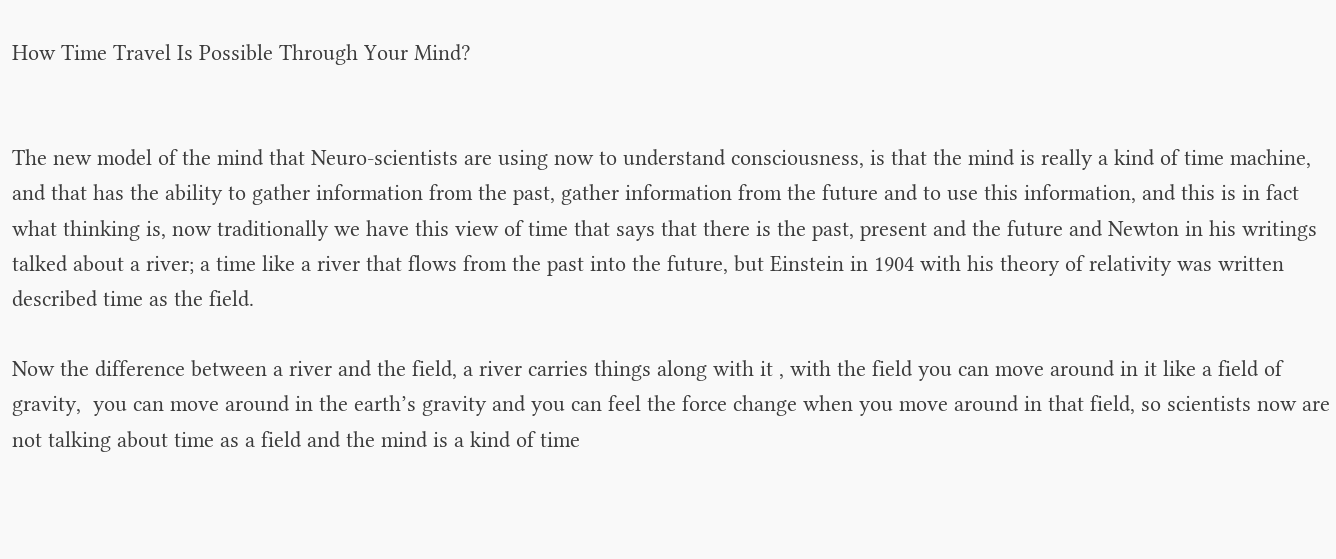How Time Travel Is Possible Through Your Mind?


The new model of the mind that Neuro-scientists are using now to understand consciousness, is that the mind is really a kind of time machine, and that has the ability to gather information from the past, gather information from the future and to use this information, and this is in fact what thinking is, now traditionally we have this view of time that says that there is the past, present and the future and Newton in his writings talked about a river; a time like a river that flows from the past into the future, but Einstein in 1904 with his theory of relativity was written described time as the field.

Now the difference between a river and the field, a river carries things along with it , with the field you can move around in it like a field of gravity,  you can move around in the earth’s gravity and you can feel the force change when you move around in that field, so scientists now are not talking about time as a field and the mind is a kind of time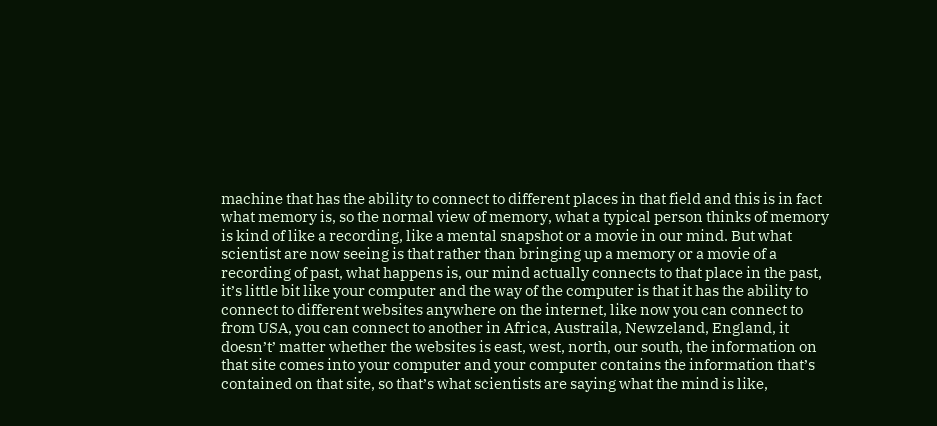machine that has the ability to connect to different places in that field and this is in fact what memory is, so the normal view of memory, what a typical person thinks of memory is kind of like a recording, like a mental snapshot or a movie in our mind. But what scientist are now seeing is that rather than bringing up a memory or a movie of a recording of past, what happens is, our mind actually connects to that place in the past, it’s little bit like your computer and the way of the computer is that it has the ability to connect to different websites anywhere on the internet, like now you can connect to from USA, you can connect to another in Africa, Austraila, Newzeland, England, it doesn’t’ matter whether the websites is east, west, north, our south, the information on that site comes into your computer and your computer contains the information that’s contained on that site, so that’s what scientists are saying what the mind is like,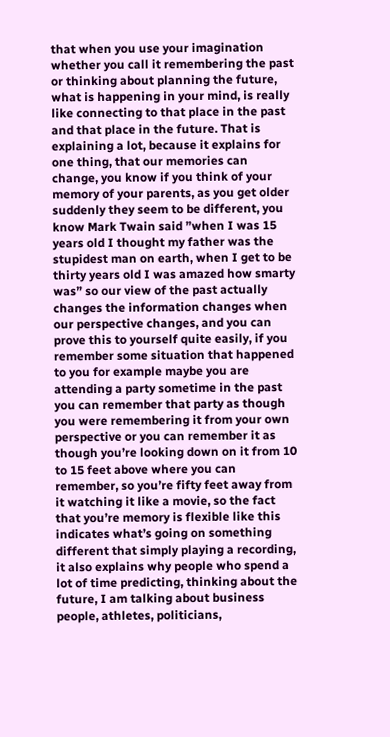that when you use your imagination whether you call it remembering the past or thinking about planning the future, what is happening in your mind, is really like connecting to that place in the past and that place in the future. That is explaining a lot, because it explains for one thing, that our memories can change, you know if you think of your memory of your parents, as you get older suddenly they seem to be different, you know Mark Twain said ”when I was 15 years old I thought my father was the stupidest man on earth, when I get to be thirty years old I was amazed how smarty was” so our view of the past actually changes the information changes when our perspective changes, and you can prove this to yourself quite easily, if you remember some situation that happened to you for example maybe you are attending a party sometime in the past you can remember that party as though you were remembering it from your own perspective or you can remember it as though you’re looking down on it from 10 to 15 feet above where you can remember, so you’re fifty feet away from it watching it like a movie, so the fact that you’re memory is flexible like this indicates what’s going on something different that simply playing a recording, it also explains why people who spend a lot of time predicting, thinking about the future, I am talking about business people, athletes, politicians,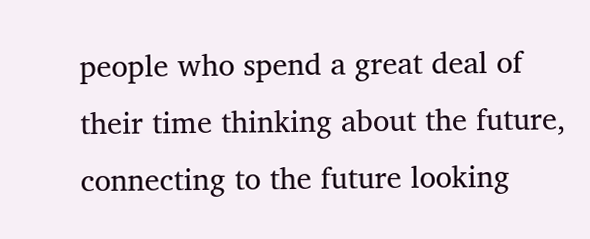people who spend a great deal of their time thinking about the future, connecting to the future looking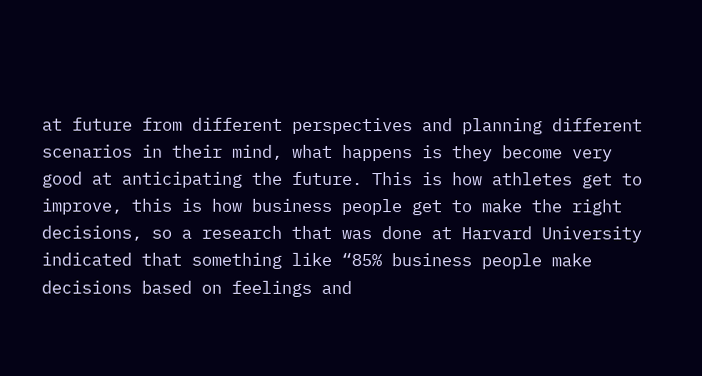at future from different perspectives and planning different scenarios in their mind, what happens is they become very good at anticipating the future. This is how athletes get to improve, this is how business people get to make the right decisions, so a research that was done at Harvard University indicated that something like “85% business people make decisions based on feelings and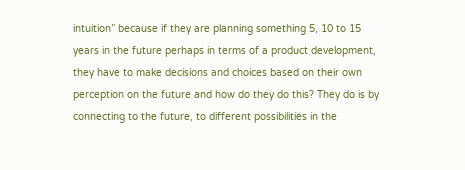intuition” because if they are planning something 5, 10 to 15 years in the future perhaps in terms of a product development, they have to make decisions and choices based on their own perception on the future and how do they do this? They do is by connecting to the future, to different possibilities in the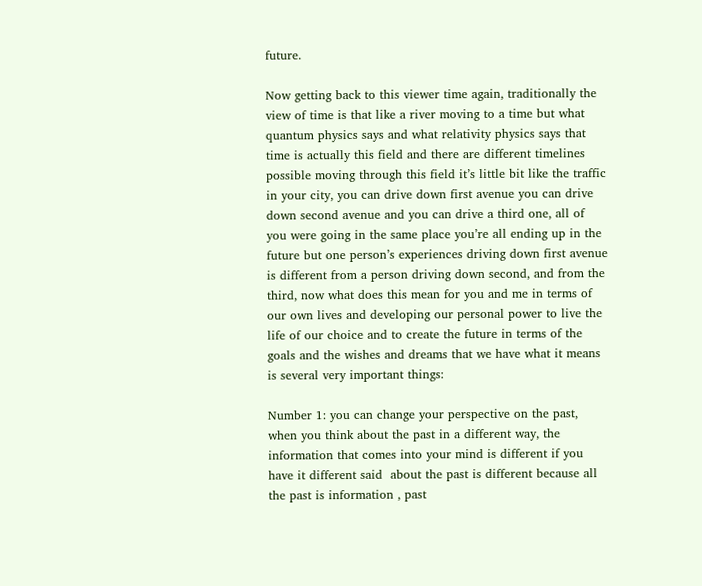future.

Now getting back to this viewer time again, traditionally the view of time is that like a river moving to a time but what quantum physics says and what relativity physics says that time is actually this field and there are different timelines possible moving through this field it’s little bit like the traffic in your city, you can drive down first avenue you can drive down second avenue and you can drive a third one, all of you were going in the same place you’re all ending up in the future but one person’s experiences driving down first avenue is different from a person driving down second, and from the third, now what does this mean for you and me in terms of our own lives and developing our personal power to live the life of our choice and to create the future in terms of the goals and the wishes and dreams that we have what it means is several very important things:

Number 1: you can change your perspective on the past, when you think about the past in a different way, the information that comes into your mind is different if you have it different said  about the past is different because all the past is information , past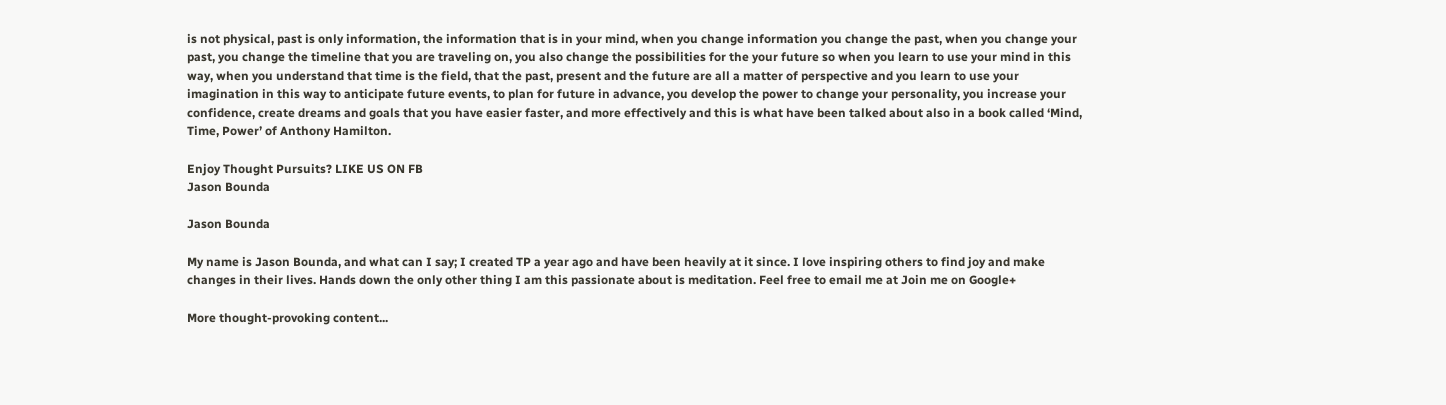is not physical, past is only information, the information that is in your mind, when you change information you change the past, when you change your past, you change the timeline that you are traveling on, you also change the possibilities for the your future so when you learn to use your mind in this way, when you understand that time is the field, that the past, present and the future are all a matter of perspective and you learn to use your imagination in this way to anticipate future events, to plan for future in advance, you develop the power to change your personality, you increase your confidence, create dreams and goals that you have easier faster, and more effectively and this is what have been talked about also in a book called ‘Mind, Time, Power’ of Anthony Hamilton.

Enjoy Thought Pursuits? LIKE US ON FB
Jason Bounda

Jason Bounda

My name is Jason Bounda, and what can I say; I created TP a year ago and have been heavily at it since. I love inspiring others to find joy and make changes in their lives. Hands down the only other thing I am this passionate about is meditation. Feel free to email me at Join me on Google+

More thought-provoking content...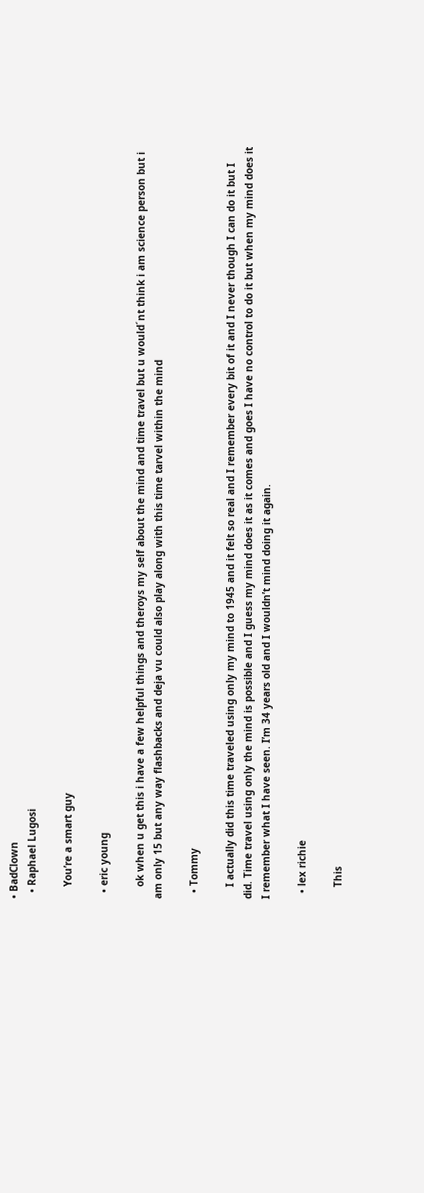• BadClown
  • Raphael Lugosi

    You’re a smart guy

  • eric young

    ok when u get this i have a few helpful things and theroys my self about the mind and time travel but u would´nt think i am science person but i am only 15 but any way flashbacks and deja vu could also play along with this time tarvel within the mind

  • Tommy

    I actually did this time traveled using only my mind to 1945 and it felt so real and I remember every bit of it and I never though I can do it but I did. Time travel using only the mind is possible and I guess my mind does it as it comes and goes I have no control to do it but when my mind does it I remember what I have seen. I’m 34 years old and I wouldn’t mind doing it again.

  • lex richie

    This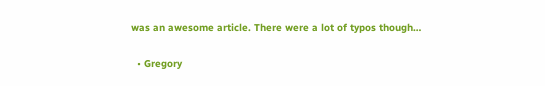was an awesome article. There were a lot of typos though…

  • Gregory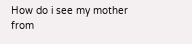How do i see my mother from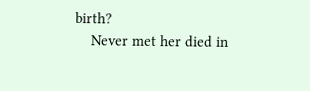birth?
    Never met her died in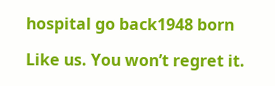hospital go back1948 born

Like us. You won’t regret it.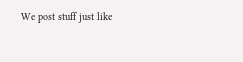We post stuff just like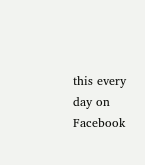this every day on Facebook